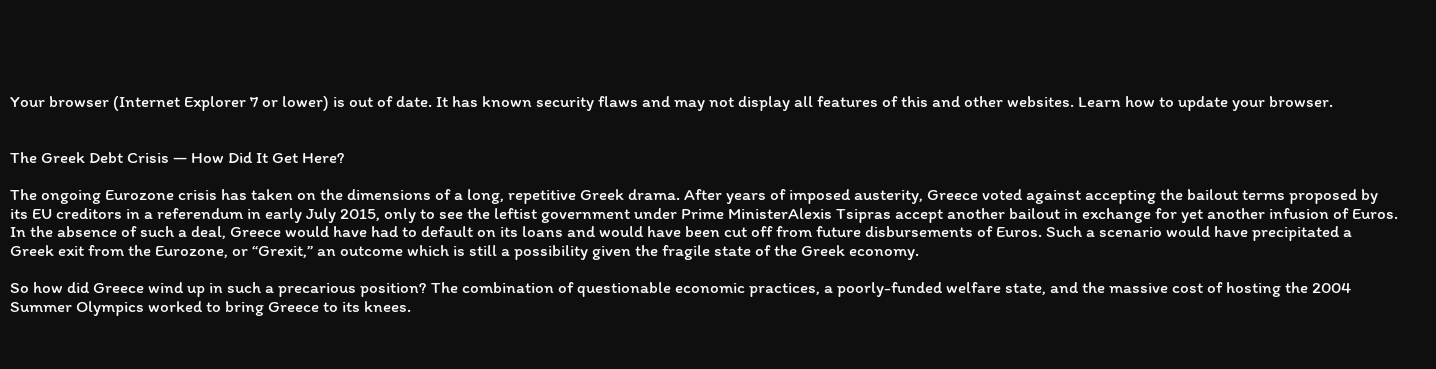Your browser (Internet Explorer 7 or lower) is out of date. It has known security flaws and may not display all features of this and other websites. Learn how to update your browser.


The Greek Debt Crisis — How Did It Get Here?

The ongoing Eurozone crisis has taken on the dimensions of a long, repetitive Greek drama. After years of imposed austerity, Greece voted against accepting the bailout terms proposed by its EU creditors in a referendum in early July 2015, only to see the leftist government under Prime MinisterAlexis Tsipras accept another bailout in exchange for yet another infusion of Euros. In the absence of such a deal, Greece would have had to default on its loans and would have been cut off from future disbursements of Euros. Such a scenario would have precipitated a Greek exit from the Eurozone, or “Grexit,” an outcome which is still a possibility given the fragile state of the Greek economy.

So how did Greece wind up in such a precarious position? The combination of questionable economic practices, a poorly-funded welfare state, and the massive cost of hosting the 2004 Summer Olympics worked to bring Greece to its knees.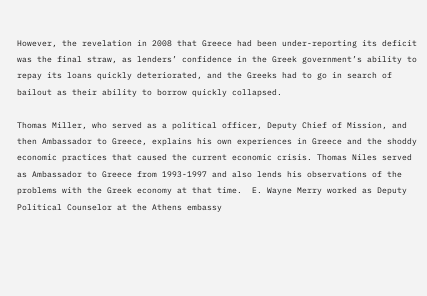However, the revelation in 2008 that Greece had been under-reporting its deficit was the final straw, as lenders’ confidence in the Greek government’s ability to repay its loans quickly deteriorated, and the Greeks had to go in search of  bailout as their ability to borrow quickly collapsed.

Thomas Miller, who served as a political officer, Deputy Chief of Mission, and then Ambassador to Greece, explains his own experiences in Greece and the shoddy economic practices that caused the current economic crisis. Thomas Niles served as Ambassador to Greece from 1993-1997 and also lends his observations of the problems with the Greek economy at that time.  E. Wayne Merry worked as Deputy Political Counselor at the Athens embassy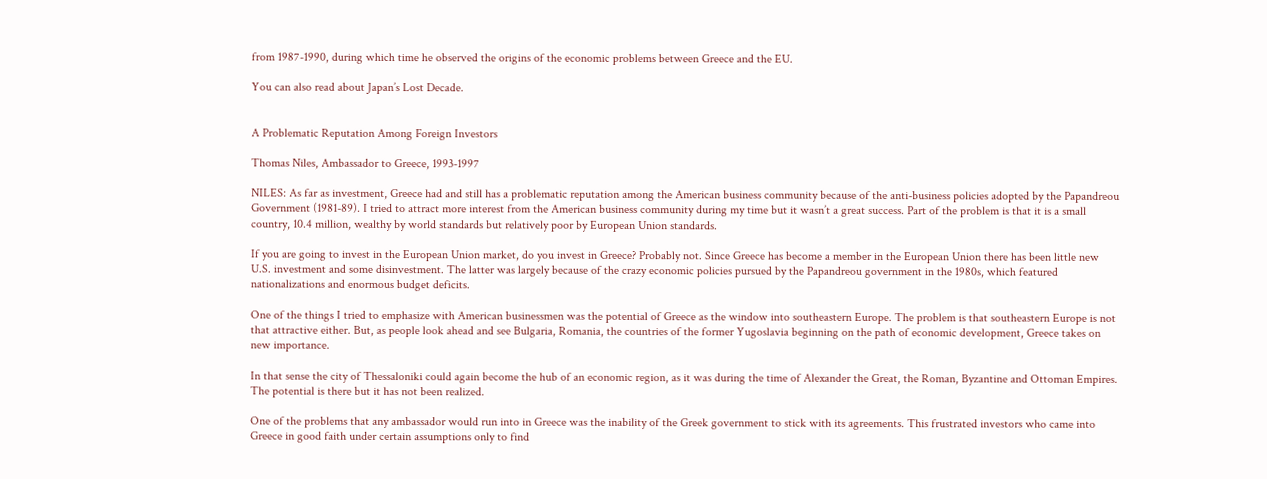from 1987-1990, during which time he observed the origins of the economic problems between Greece and the EU.

You can also read about Japan’s Lost Decade.


A Problematic Reputation Among Foreign Investors

Thomas Niles, Ambassador to Greece, 1993-1997

NILES: As far as investment, Greece had and still has a problematic reputation among the American business community because of the anti-business policies adopted by the Papandreou Government (1981-89). I tried to attract more interest from the American business community during my time but it wasn’t a great success. Part of the problem is that it is a small country, 10.4 million, wealthy by world standards but relatively poor by European Union standards.

If you are going to invest in the European Union market, do you invest in Greece? Probably not. Since Greece has become a member in the European Union there has been little new U.S. investment and some disinvestment. The latter was largely because of the crazy economic policies pursued by the Papandreou government in the 1980s, which featured nationalizations and enormous budget deficits.

One of the things I tried to emphasize with American businessmen was the potential of Greece as the window into southeastern Europe. The problem is that southeastern Europe is not that attractive either. But, as people look ahead and see Bulgaria, Romania, the countries of the former Yugoslavia beginning on the path of economic development, Greece takes on new importance.

In that sense the city of Thessaloniki could again become the hub of an economic region, as it was during the time of Alexander the Great, the Roman, Byzantine and Ottoman Empires. The potential is there but it has not been realized.

One of the problems that any ambassador would run into in Greece was the inability of the Greek government to stick with its agreements. This frustrated investors who came into Greece in good faith under certain assumptions only to find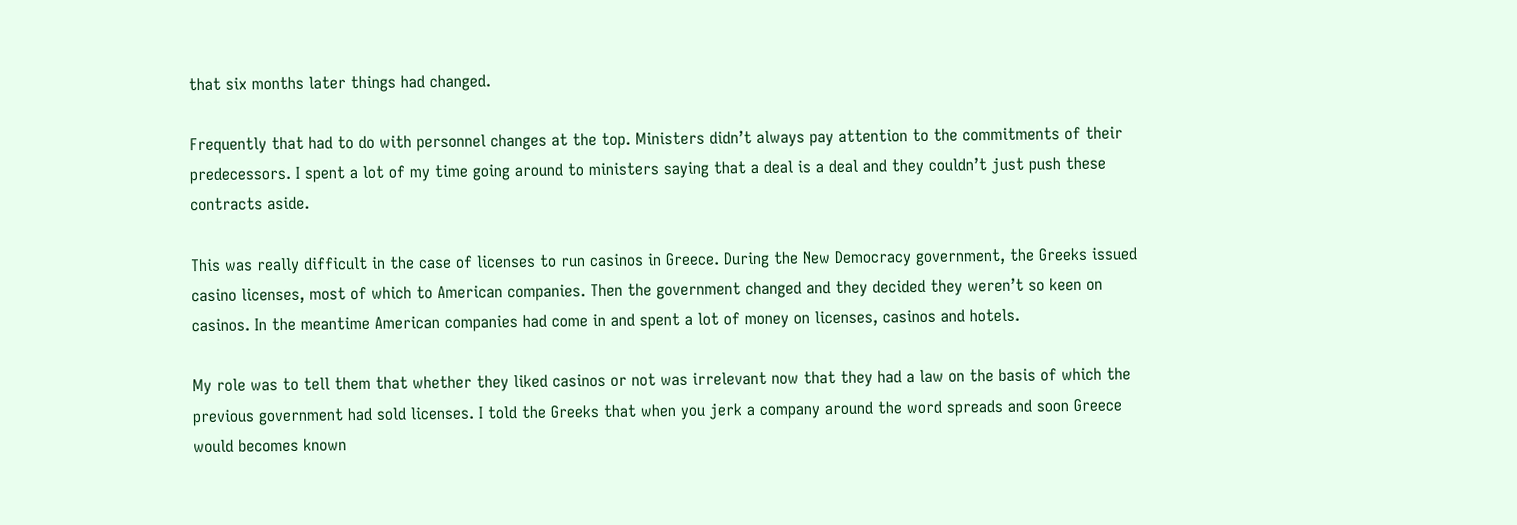that six months later things had changed.

Frequently that had to do with personnel changes at the top. Ministers didn’t always pay attention to the commitments of their predecessors. I spent a lot of my time going around to ministers saying that a deal is a deal and they couldn’t just push these contracts aside.

This was really difficult in the case of licenses to run casinos in Greece. During the New Democracy government, the Greeks issued casino licenses, most of which to American companies. Then the government changed and they decided they weren’t so keen on casinos. In the meantime American companies had come in and spent a lot of money on licenses, casinos and hotels.

My role was to tell them that whether they liked casinos or not was irrelevant now that they had a law on the basis of which the previous government had sold licenses. I told the Greeks that when you jerk a company around the word spreads and soon Greece would becomes known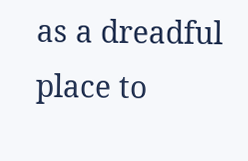as a dreadful place to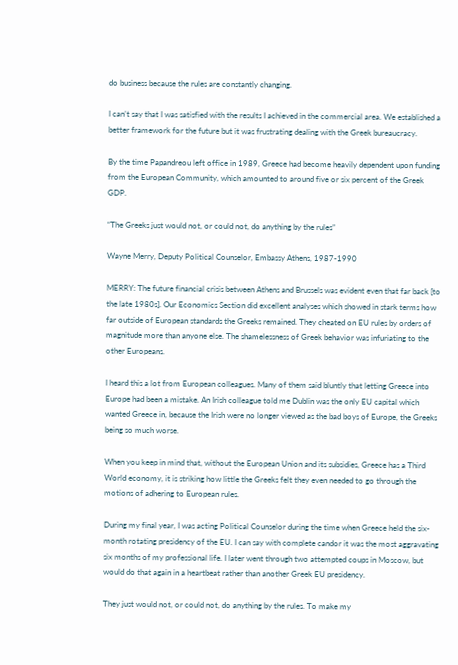do business because the rules are constantly changing.

I can’t say that I was satisfied with the results I achieved in the commercial area. We established a better framework for the future but it was frustrating dealing with the Greek bureaucracy.

By the time Papandreou left office in 1989, Greece had become heavily dependent upon funding from the European Community, which amounted to around five or six percent of the Greek GDP.

“The Greeks just would not, or could not, do anything by the rules”

Wayne Merry, Deputy Political Counselor, Embassy Athens, 1987-1990

MERRY: The future financial crisis between Athens and Brussels was evident even that far back [to the late 1980s]. Our Economics Section did excellent analyses which showed in stark terms how far outside of European standards the Greeks remained. They cheated on EU rules by orders of magnitude more than anyone else. The shamelessness of Greek behavior was infuriating to the other Europeans.

I heard this a lot from European colleagues. Many of them said bluntly that letting Greece into Europe had been a mistake. An Irish colleague told me Dublin was the only EU capital which wanted Greece in, because the Irish were no longer viewed as the bad boys of Europe, the Greeks being so much worse.

When you keep in mind that, without the European Union and its subsidies, Greece has a Third World economy, it is striking how little the Greeks felt they even needed to go through the motions of adhering to European rules.

During my final year, I was acting Political Counselor during the time when Greece held the six-month rotating presidency of the EU. I can say with complete candor it was the most aggravating six months of my professional life. I later went through two attempted coups in Moscow, but would do that again in a heartbeat rather than another Greek EU presidency.

They just would not, or could not, do anything by the rules. To make my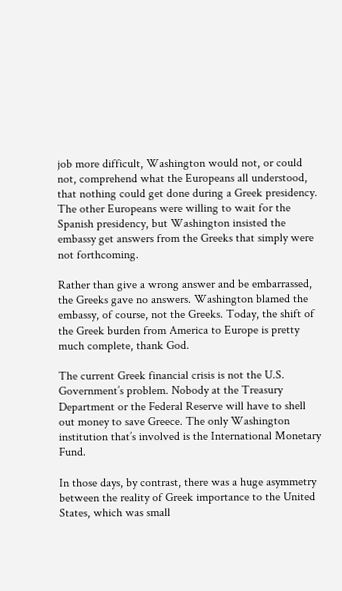job more difficult, Washington would not, or could not, comprehend what the Europeans all understood, that nothing could get done during a Greek presidency. The other Europeans were willing to wait for the Spanish presidency, but Washington insisted the embassy get answers from the Greeks that simply were not forthcoming.

Rather than give a wrong answer and be embarrassed, the Greeks gave no answers. Washington blamed the embassy, of course, not the Greeks. Today, the shift of the Greek burden from America to Europe is pretty much complete, thank God.

The current Greek financial crisis is not the U.S. Government’s problem. Nobody at the Treasury Department or the Federal Reserve will have to shell out money to save Greece. The only Washington institution that’s involved is the International Monetary Fund.

In those days, by contrast, there was a huge asymmetry between the reality of Greek importance to the United States, which was small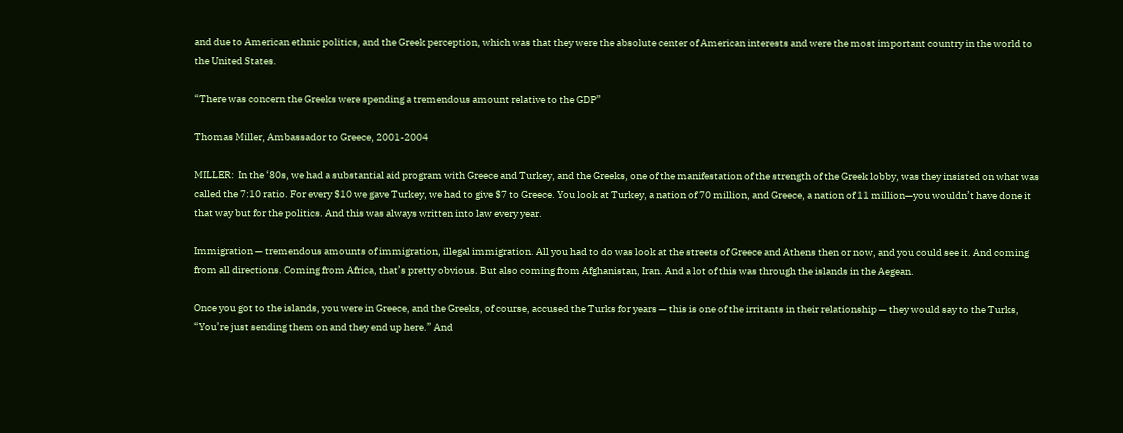and due to American ethnic politics, and the Greek perception, which was that they were the absolute center of American interests and were the most important country in the world to the United States.

“There was concern the Greeks were spending a tremendous amount relative to the GDP”

Thomas Miller, Ambassador to Greece, 2001-2004

MILLER:  In the ‘80s, we had a substantial aid program with Greece and Turkey, and the Greeks, one of the manifestation of the strength of the Greek lobby, was they insisted on what was called the 7:10 ratio. For every $10 we gave Turkey, we had to give $7 to Greece. You look at Turkey, a nation of 70 million, and Greece, a nation of 11 million—you wouldn’t have done it that way but for the politics. And this was always written into law every year.

Immigration — tremendous amounts of immigration, illegal immigration. All you had to do was look at the streets of Greece and Athens then or now, and you could see it. And coming from all directions. Coming from Africa, that’s pretty obvious. But also coming from Afghanistan, Iran. And a lot of this was through the islands in the Aegean.

Once you got to the islands, you were in Greece, and the Greeks, of course, accused the Turks for years — this is one of the irritants in their relationship — they would say to the Turks, “You’re just sending them on and they end up here.” And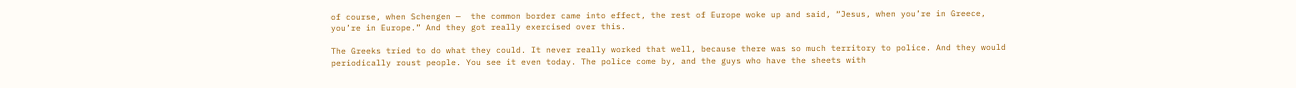of course, when Schengen —  the common border came into effect, the rest of Europe woke up and said, “Jesus, when you’re in Greece, you’re in Europe.” And they got really exercised over this.

The Greeks tried to do what they could. It never really worked that well, because there was so much territory to police. And they would periodically roust people. You see it even today. The police come by, and the guys who have the sheets with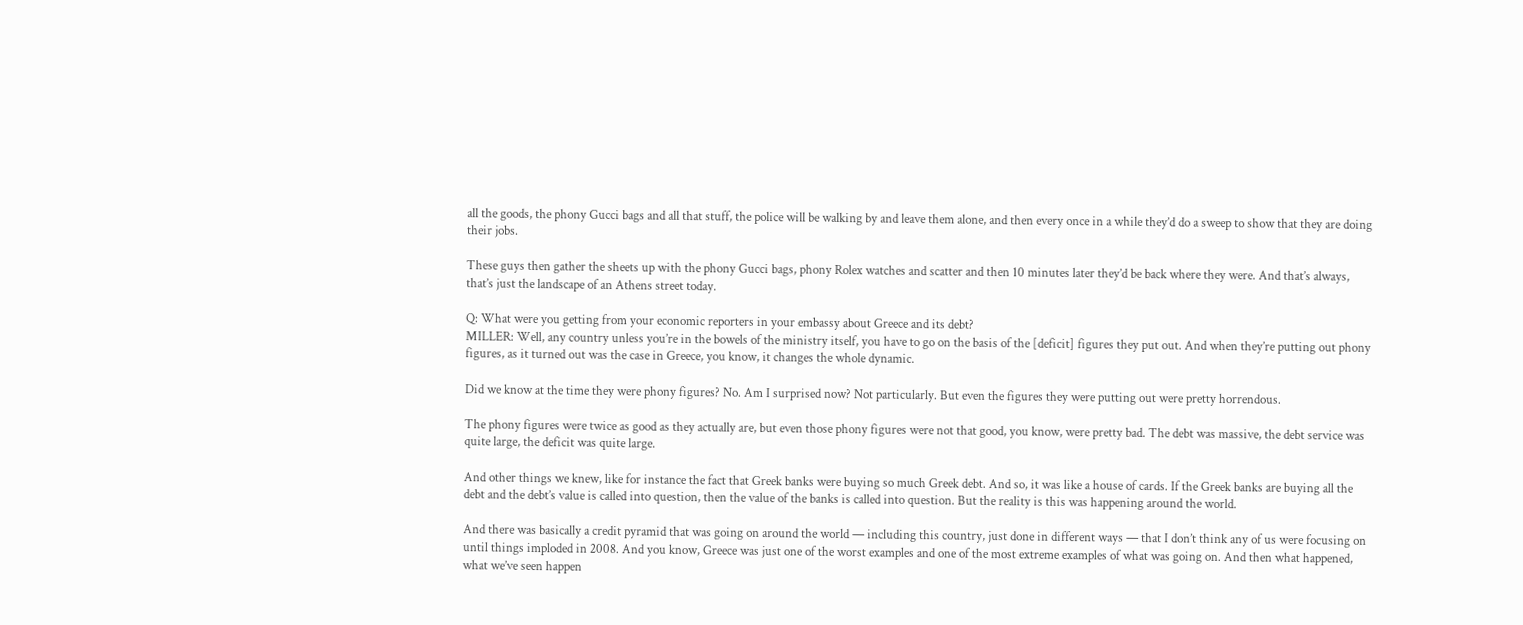all the goods, the phony Gucci bags and all that stuff, the police will be walking by and leave them alone, and then every once in a while they’d do a sweep to show that they are doing their jobs.

These guys then gather the sheets up with the phony Gucci bags, phony Rolex watches and scatter and then 10 minutes later they’d be back where they were. And that’s always, that’s just the landscape of an Athens street today.

Q: What were you getting from your economic reporters in your embassy about Greece and its debt?
MILLER: Well, any country unless you’re in the bowels of the ministry itself, you have to go on the basis of the [deficit] figures they put out. And when they’re putting out phony figures, as it turned out was the case in Greece, you know, it changes the whole dynamic.

Did we know at the time they were phony figures? No. Am I surprised now? Not particularly. But even the figures they were putting out were pretty horrendous.

The phony figures were twice as good as they actually are, but even those phony figures were not that good, you know, were pretty bad. The debt was massive, the debt service was quite large, the deficit was quite large.

And other things we knew, like for instance the fact that Greek banks were buying so much Greek debt. And so, it was like a house of cards. If the Greek banks are buying all the debt and the debt’s value is called into question, then the value of the banks is called into question. But the reality is this was happening around the world.

And there was basically a credit pyramid that was going on around the world — including this country, just done in different ways — that I don’t think any of us were focusing on until things imploded in 2008. And you know, Greece was just one of the worst examples and one of the most extreme examples of what was going on. And then what happened, what we’ve seen happen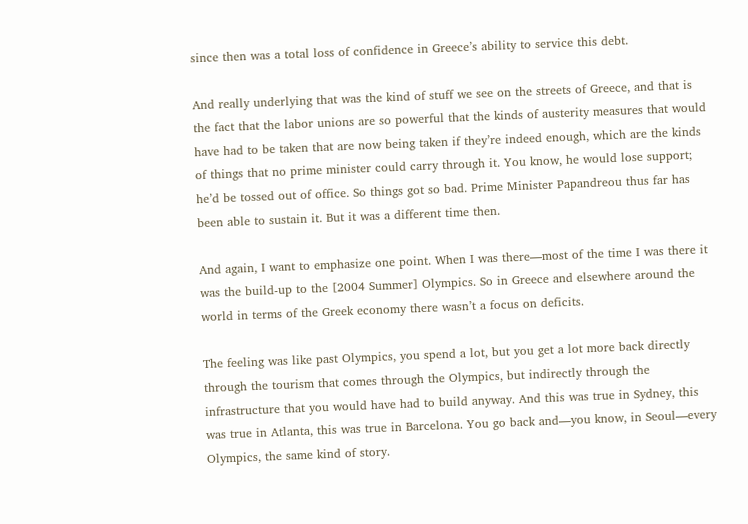since then was a total loss of confidence in Greece’s ability to service this debt.

And really underlying that was the kind of stuff we see on the streets of Greece, and that is the fact that the labor unions are so powerful that the kinds of austerity measures that would have had to be taken that are now being taken if they’re indeed enough, which are the kinds of things that no prime minister could carry through it. You know, he would lose support; he’d be tossed out of office. So things got so bad. Prime Minister Papandreou thus far has been able to sustain it. But it was a different time then.

And again, I want to emphasize one point. When I was there—most of the time I was there it was the build-up to the [2004 Summer] Olympics. So in Greece and elsewhere around the world in terms of the Greek economy there wasn’t a focus on deficits.

The feeling was like past Olympics, you spend a lot, but you get a lot more back directly through the tourism that comes through the Olympics, but indirectly through the infrastructure that you would have had to build anyway. And this was true in Sydney, this was true in Atlanta, this was true in Barcelona. You go back and—you know, in Seoul—every Olympics, the same kind of story.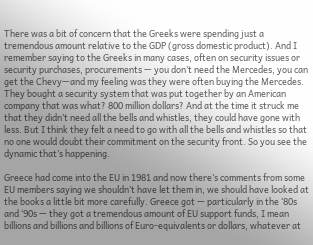There was a bit of concern that the Greeks were spending just a tremendous amount relative to the GDP (gross domestic product). And I remember saying to the Greeks in many cases, often on security issues or security purchases, procurements — you don’t need the Mercedes, you can get the Chevy—and my feeling was they were often buying the Mercedes. They bought a security system that was put together by an American company that was what? 800 million dollars? And at the time it struck me that they didn’t need all the bells and whistles, they could have gone with less. But I think they felt a need to go with all the bells and whistles so that no one would doubt their commitment on the security front. So you see the dynamic that’s happening.

Greece had come into the EU in 1981 and now there’s comments from some EU members saying we shouldn’t have let them in, we should have looked at the books a little bit more carefully. Greece got — particularly in the ‘80s and ‘90s — they got a tremendous amount of EU support funds, I mean billions and billions and billions of Euro-equivalents or dollars, whatever at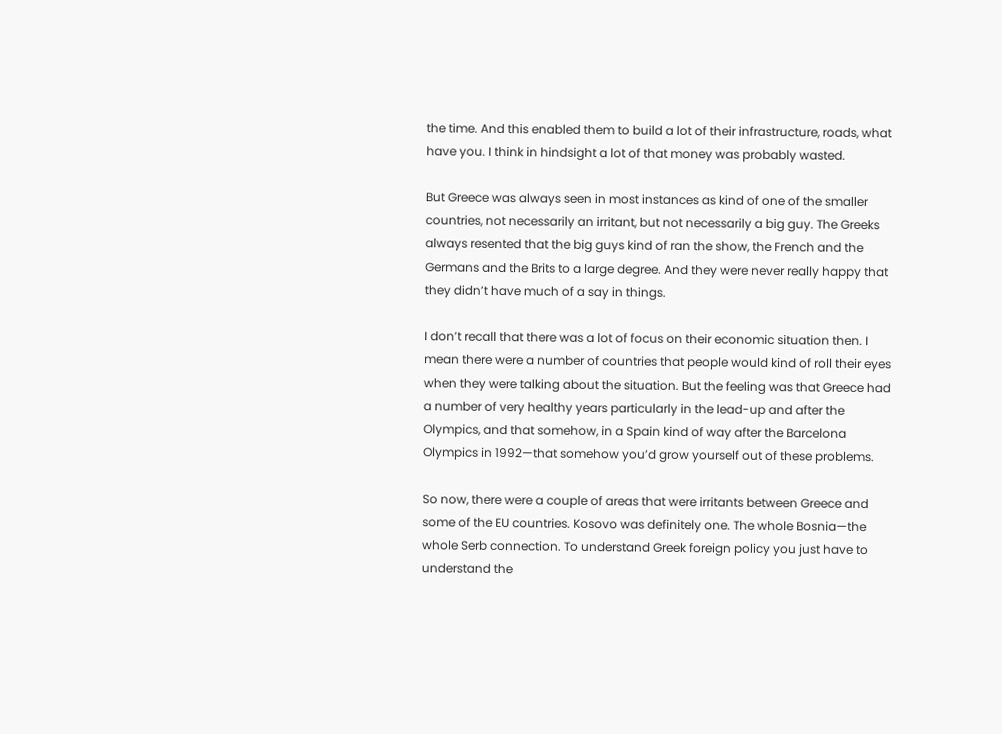the time. And this enabled them to build a lot of their infrastructure, roads, what have you. I think in hindsight a lot of that money was probably wasted.

But Greece was always seen in most instances as kind of one of the smaller countries, not necessarily an irritant, but not necessarily a big guy. The Greeks always resented that the big guys kind of ran the show, the French and the Germans and the Brits to a large degree. And they were never really happy that they didn’t have much of a say in things.

I don’t recall that there was a lot of focus on their economic situation then. I mean there were a number of countries that people would kind of roll their eyes when they were talking about the situation. But the feeling was that Greece had a number of very healthy years particularly in the lead-up and after the Olympics, and that somehow, in a Spain kind of way after the Barcelona Olympics in 1992—that somehow you’d grow yourself out of these problems.

So now, there were a couple of areas that were irritants between Greece and some of the EU countries. Kosovo was definitely one. The whole Bosnia—the whole Serb connection. To understand Greek foreign policy you just have to understand the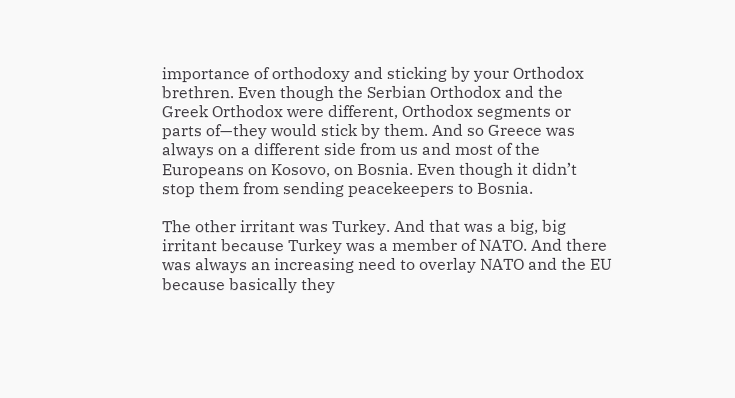importance of orthodoxy and sticking by your Orthodox brethren. Even though the Serbian Orthodox and the Greek Orthodox were different, Orthodox segments or parts of—they would stick by them. And so Greece was always on a different side from us and most of the Europeans on Kosovo, on Bosnia. Even though it didn’t stop them from sending peacekeepers to Bosnia.

The other irritant was Turkey. And that was a big, big irritant because Turkey was a member of NATO. And there was always an increasing need to overlay NATO and the EU because basically they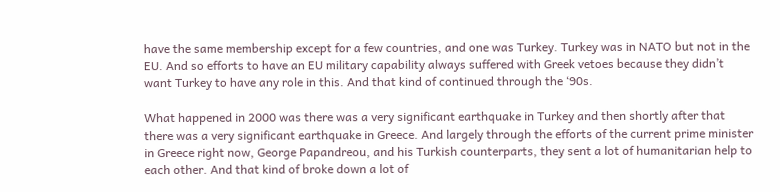have the same membership except for a few countries, and one was Turkey. Turkey was in NATO but not in the EU. And so efforts to have an EU military capability always suffered with Greek vetoes because they didn’t want Turkey to have any role in this. And that kind of continued through the ‘90s.

What happened in 2000 was there was a very significant earthquake in Turkey and then shortly after that there was a very significant earthquake in Greece. And largely through the efforts of the current prime minister in Greece right now, George Papandreou, and his Turkish counterparts, they sent a lot of humanitarian help to each other. And that kind of broke down a lot of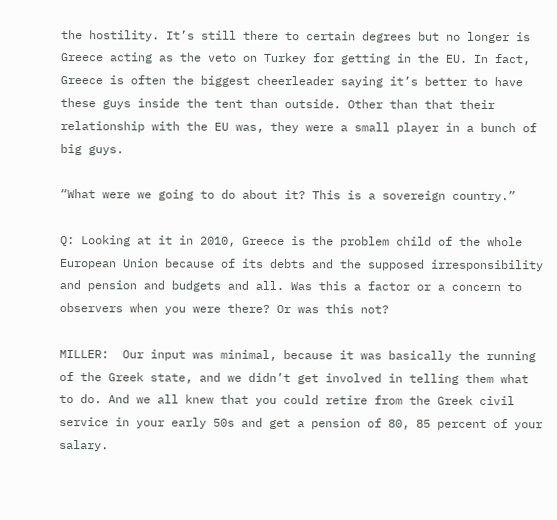the hostility. It’s still there to certain degrees but no longer is Greece acting as the veto on Turkey for getting in the EU. In fact, Greece is often the biggest cheerleader saying it’s better to have these guys inside the tent than outside. Other than that their relationship with the EU was, they were a small player in a bunch of big guys.

“What were we going to do about it? This is a sovereign country.”

Q: Looking at it in 2010, Greece is the problem child of the whole European Union because of its debts and the supposed irresponsibility and pension and budgets and all. Was this a factor or a concern to observers when you were there? Or was this not?

MILLER:  Our input was minimal, because it was basically the running of the Greek state, and we didn’t get involved in telling them what to do. And we all knew that you could retire from the Greek civil service in your early 50s and get a pension of 80, 85 percent of your salary.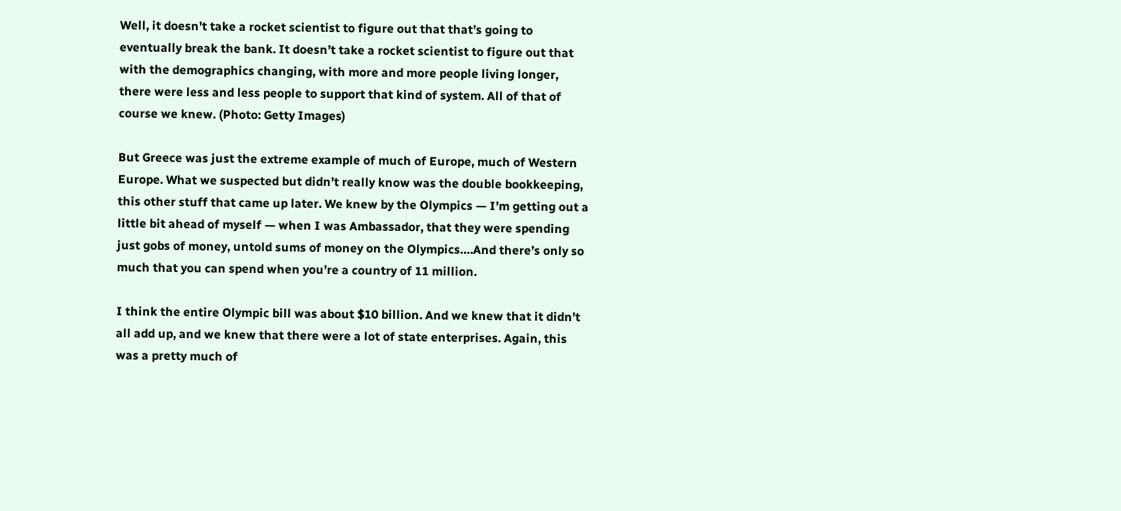Well, it doesn’t take a rocket scientist to figure out that that’s going to eventually break the bank. It doesn’t take a rocket scientist to figure out that with the demographics changing, with more and more people living longer, there were less and less people to support that kind of system. All of that of course we knew. (Photo: Getty Images)

But Greece was just the extreme example of much of Europe, much of Western Europe. What we suspected but didn’t really know was the double bookkeeping, this other stuff that came up later. We knew by the Olympics — I’m getting out a little bit ahead of myself — when I was Ambassador, that they were spending just gobs of money, untold sums of money on the Olympics….And there’s only so much that you can spend when you’re a country of 11 million.

I think the entire Olympic bill was about $10 billion. And we knew that it didn’t all add up, and we knew that there were a lot of state enterprises. Again, this was a pretty much of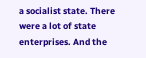a socialist state. There were a lot of state enterprises. And the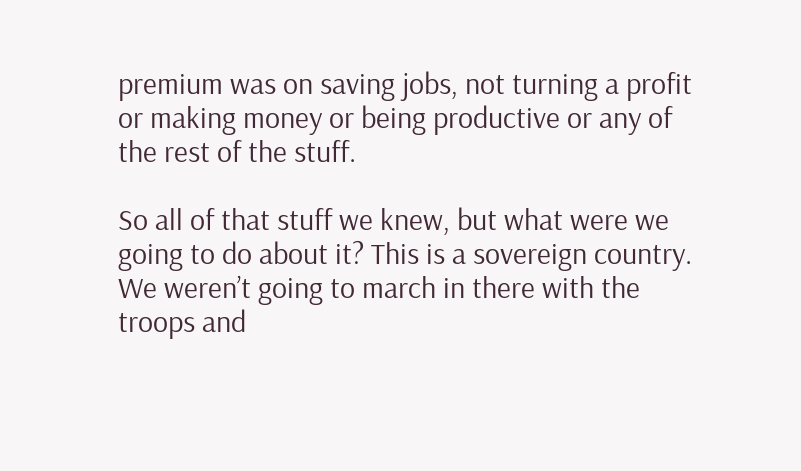premium was on saving jobs, not turning a profit or making money or being productive or any of the rest of the stuff.

So all of that stuff we knew, but what were we going to do about it? This is a sovereign country. We weren’t going to march in there with the troops and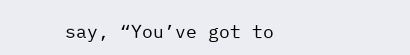say, “You’ve got to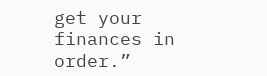get your finances in order.”